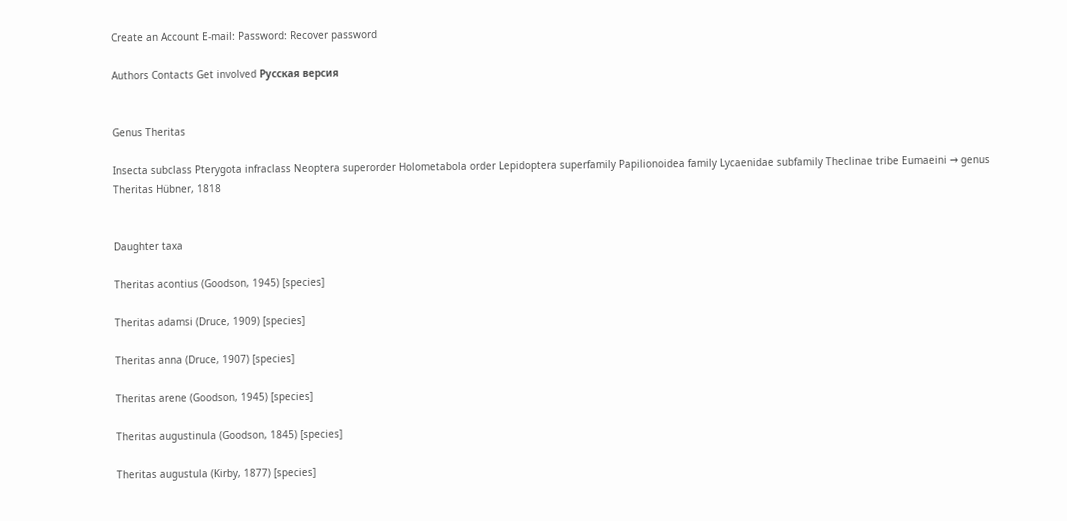Create an Account E-mail: Password: Recover password

Authors Contacts Get involved Русская версия


Genus Theritas

Insecta subclass Pterygota infraclass Neoptera superorder Holometabola order Lepidoptera superfamily Papilionoidea family Lycaenidae subfamily Theclinae tribe Eumaeini → genus Theritas Hübner, 1818


Daughter taxa

Theritas acontius (Goodson, 1945) [species]

Theritas adamsi (Druce, 1909) [species]

Theritas anna (Druce, 1907) [species]

Theritas arene (Goodson, 1945) [species]

Theritas augustinula (Goodson, 1845) [species]

Theritas augustula (Kirby, 1877) [species]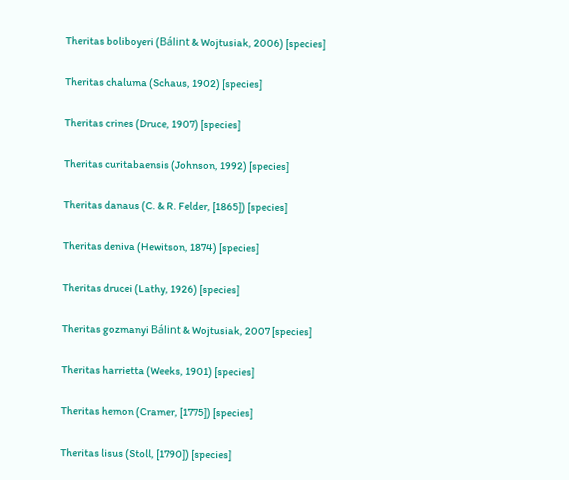Theritas boliboyeri (Bálint & Wojtusiak, 2006) [species]

Theritas chaluma (Schaus, 1902) [species]

Theritas crines (Druce, 1907) [species]

Theritas curitabaensis (Johnson, 1992) [species]

Theritas danaus (C. & R. Felder, [1865]) [species]

Theritas deniva (Hewitson, 1874) [species]

Theritas drucei (Lathy, 1926) [species]

Theritas gozmanyi Bálint & Wojtusiak, 2007 [species]

Theritas harrietta (Weeks, 1901) [species]

Theritas hemon (Cramer, [1775]) [species]

Theritas lisus (Stoll, [1790]) [species]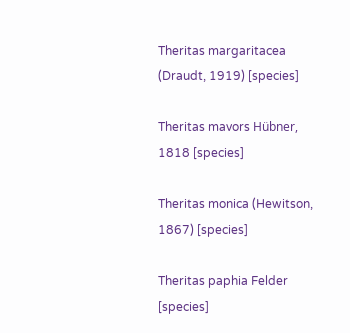Theritas margaritacea (Draudt, 1919) [species]

Theritas mavors Hübner, 1818 [species]

Theritas monica (Hewitson, 1867) [species]

Theritas paphia Felder [species]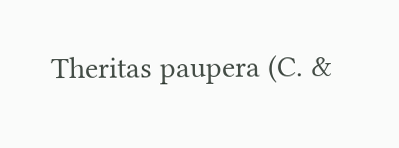Theritas paupera (C. &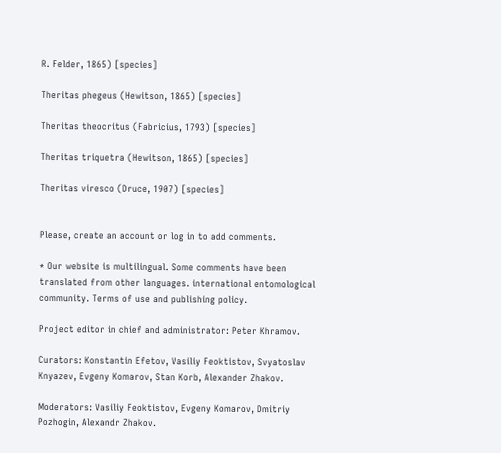R. Felder, 1865) [species]

Theritas phegeus (Hewitson, 1865) [species]

Theritas theocritus (Fabricius, 1793) [species]

Theritas triquetra (Hewitson, 1865) [species]

Theritas viresco (Druce, 1907) [species]


Please, create an account or log in to add comments.

* Our website is multilingual. Some comments have been translated from other languages. international entomological community. Terms of use and publishing policy.

Project editor in chief and administrator: Peter Khramov.

Curators: Konstantin Efetov, Vasiliy Feoktistov, Svyatoslav Knyazev, Evgeny Komarov, Stan Korb, Alexander Zhakov.

Moderators: Vasiliy Feoktistov, Evgeny Komarov, Dmitriy Pozhogin, Alexandr Zhakov.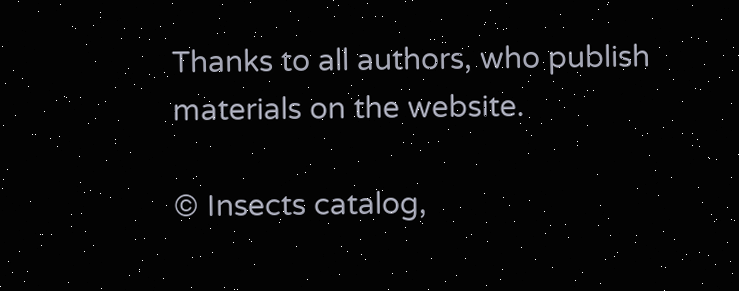Thanks to all authors, who publish materials on the website.

© Insects catalog,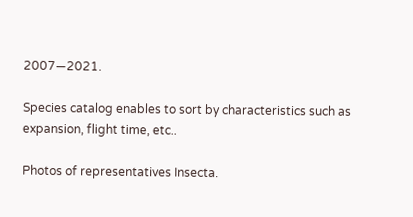2007—2021.

Species catalog enables to sort by characteristics such as expansion, flight time, etc..

Photos of representatives Insecta.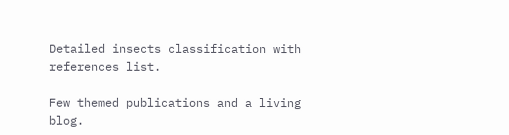Detailed insects classification with references list.

Few themed publications and a living blog.